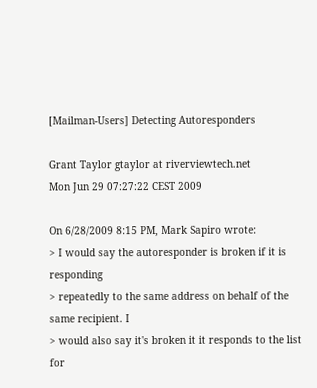[Mailman-Users] Detecting Autoresponders

Grant Taylor gtaylor at riverviewtech.net
Mon Jun 29 07:27:22 CEST 2009

On 6/28/2009 8:15 PM, Mark Sapiro wrote:
> I would say the autoresponder is broken if it is responding
> repeatedly to the same address on behalf of the same recipient. I
> would also say it's broken it it responds to the list for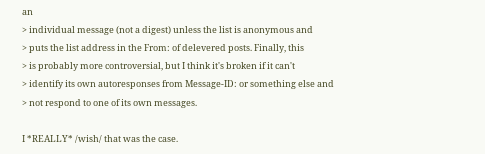an
> individual message (not a digest) unless the list is anonymous and
> puts the list address in the From: of delevered posts. Finally, this
> is probably more controversial, but I think it's broken if it can't
> identify its own autoresponses from Message-ID: or something else and
> not respond to one of its own messages.

I *REALLY* /wish/ that was the case.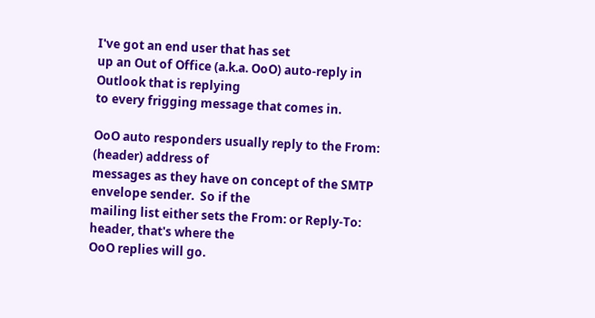I've got an end user that has set
up an Out of Office (a.k.a. OoO) auto-reply in Outlook that is replying
to every frigging message that comes in.

OoO auto responders usually reply to the From: (header) address of
messages as they have on concept of the SMTP envelope sender.  So if the
mailing list either sets the From: or Reply-To: header, that's where the
OoO replies will go.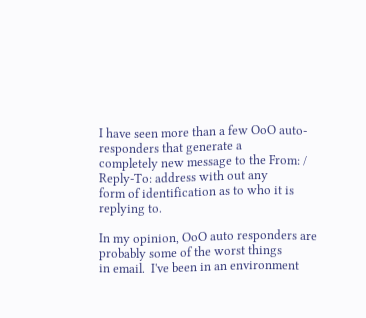I have seen more than a few OoO auto-responders that generate a
completely new message to the From: / Reply-To: address with out any
form of identification as to who it is replying to.

In my opinion, OoO auto responders are probably some of the worst things
in email.  I've been in an environment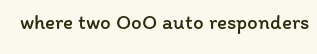where two OoO auto responders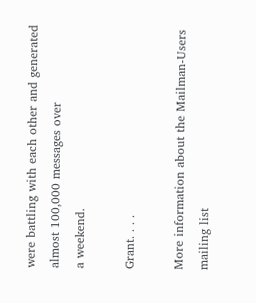were battling with each other and generated almost 100,000 messages over
a weekend.

Grant. . . .

More information about the Mailman-Users mailing list